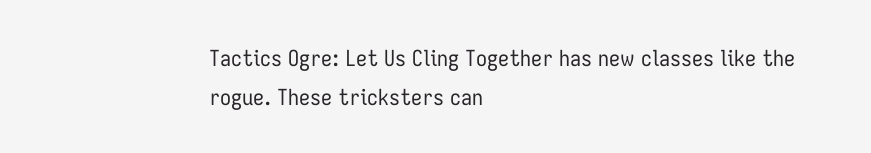Tactics Ogre: Let Us Cling Together has new classes like the rogue. These tricksters can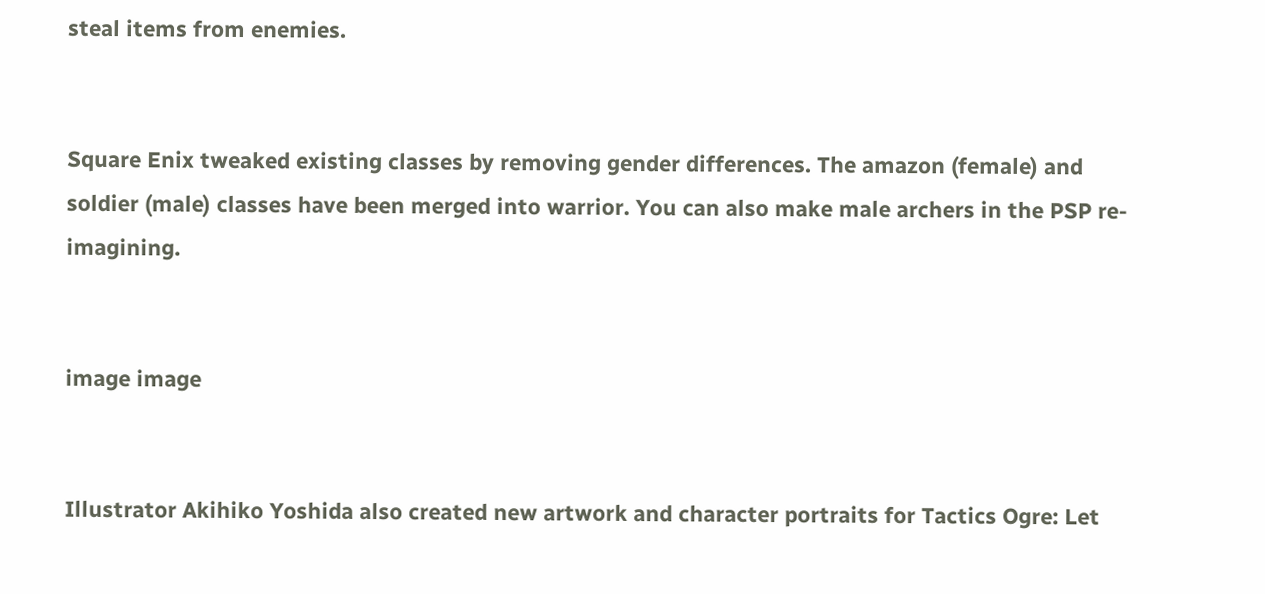steal items from enemies.


Square Enix tweaked existing classes by removing gender differences. The amazon (female) and soldier (male) classes have been merged into warrior. You can also make male archers in the PSP re-imagining.


image image


Illustrator Akihiko Yoshida also created new artwork and character portraits for Tactics Ogre: Let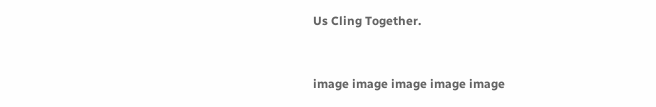Us Cling Together.


image image image image image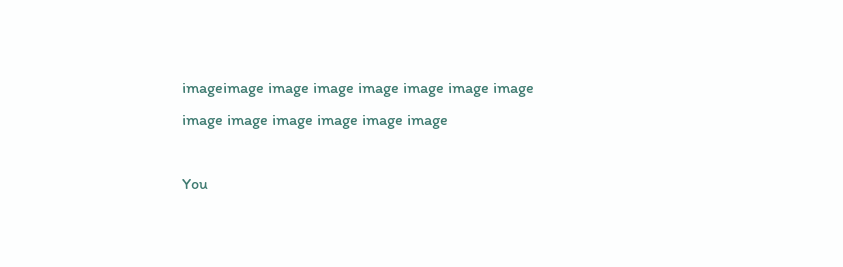imageimage image image image image image image image image image image image image

You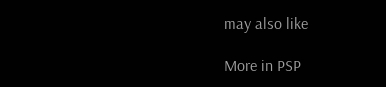may also like

More in PSP